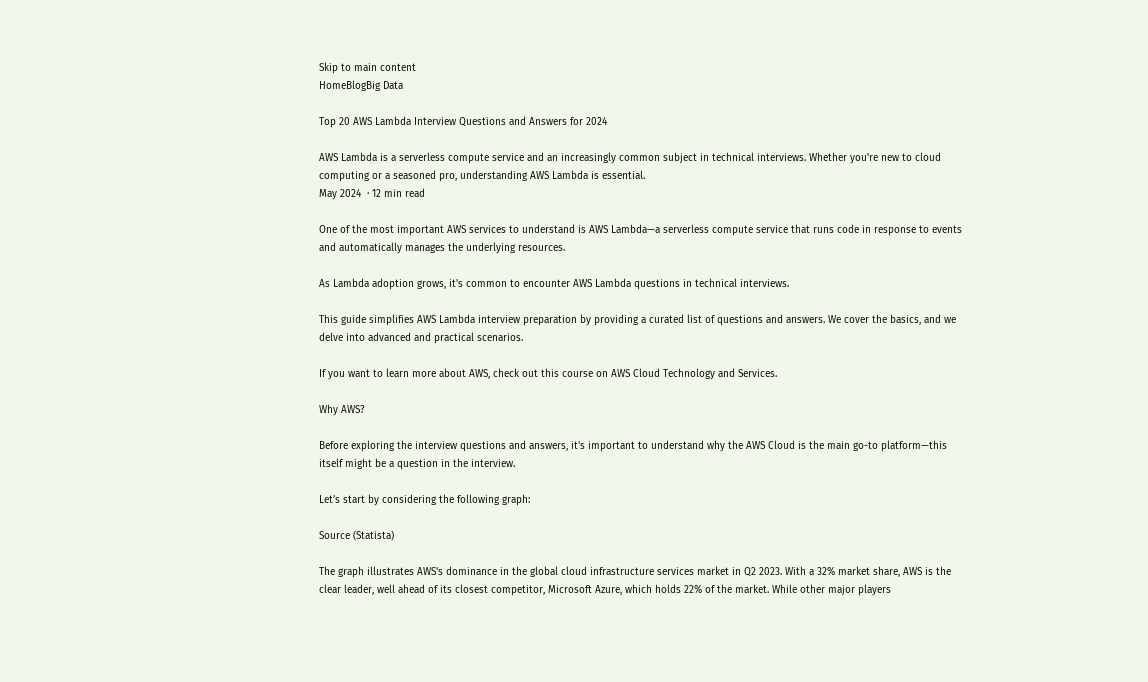Skip to main content
HomeBlogBig Data

Top 20 AWS Lambda Interview Questions and Answers for 2024

AWS Lambda is a serverless compute service and an increasingly common subject in technical interviews. Whether you're new to cloud computing or a seasoned pro, understanding AWS Lambda is essential.
May 2024  · 12 min read

One of the most important AWS services to understand is AWS Lambda—a serverless compute service that runs code in response to events and automatically manages the underlying resources.

As Lambda adoption grows, it's common to encounter AWS Lambda questions in technical interviews.

This guide simplifies AWS Lambda interview preparation by providing a curated list of questions and answers. We cover the basics, and we delve into advanced and practical scenarios.

If you want to learn more about AWS, check out this course on AWS Cloud Technology and Services.

Why AWS?

Before exploring the interview questions and answers, it's important to understand why the AWS Cloud is the main go-to platform—this itself might be a question in the interview.

Let’s start by considering the following graph:

Source (Statista)

The graph illustrates AWS's dominance in the global cloud infrastructure services market in Q2 2023. With a 32% market share, AWS is the clear leader, well ahead of its closest competitor, Microsoft Azure, which holds 22% of the market. While other major players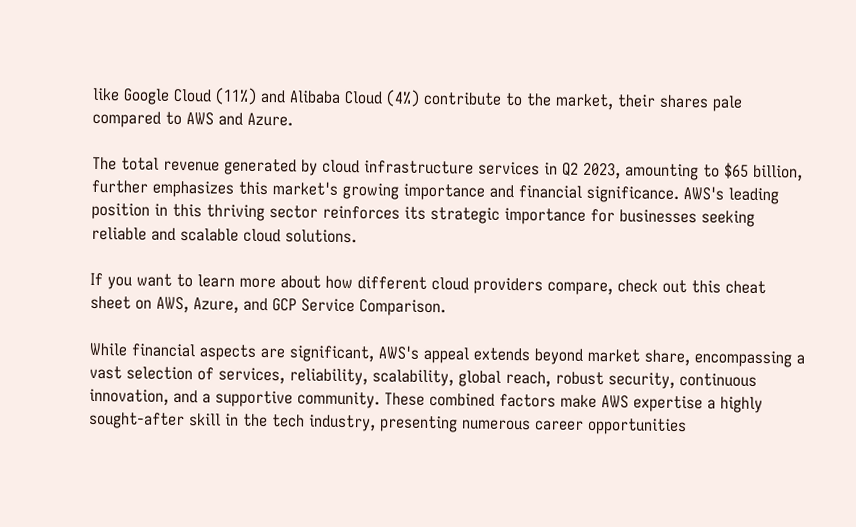like Google Cloud (11%) and Alibaba Cloud (4%) contribute to the market, their shares pale compared to AWS and Azure.

The total revenue generated by cloud infrastructure services in Q2 2023, amounting to $65 billion, further emphasizes this market's growing importance and financial significance. AWS's leading position in this thriving sector reinforces its strategic importance for businesses seeking reliable and scalable cloud solutions.

If you want to learn more about how different cloud providers compare, check out this cheat sheet on AWS, Azure, and GCP Service Comparison.

While financial aspects are significant, AWS's appeal extends beyond market share, encompassing a vast selection of services, reliability, scalability, global reach, robust security, continuous innovation, and a supportive community. These combined factors make AWS expertise a highly sought-after skill in the tech industry, presenting numerous career opportunities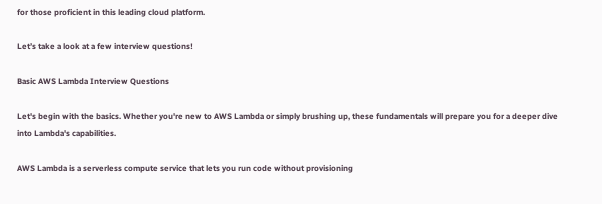for those proficient in this leading cloud platform.

Let’s take a look at a few interview questions!

Basic AWS Lambda Interview Questions

Let's begin with the basics. Whether you're new to AWS Lambda or simply brushing up, these fundamentals will prepare you for a deeper dive into Lambda's capabilities.

AWS Lambda is a serverless compute service that lets you run code without provisioning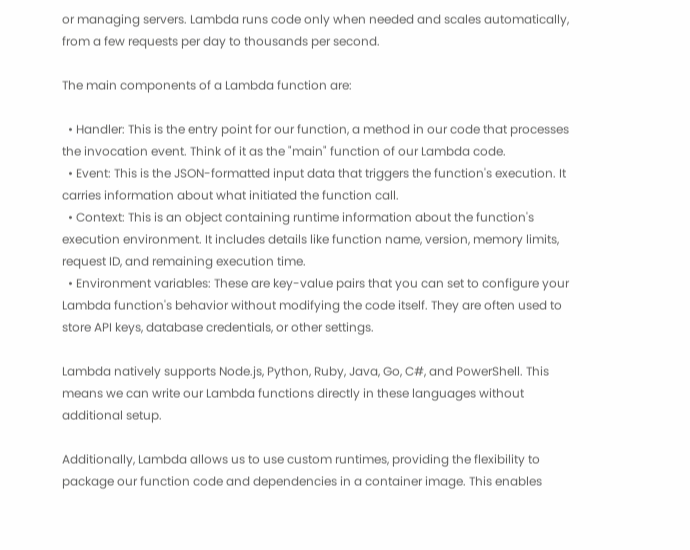or managing servers. Lambda runs code only when needed and scales automatically, from a few requests per day to thousands per second.

The main components of a Lambda function are:

  • Handler: This is the entry point for our function, a method in our code that processes the invocation event. Think of it as the "main" function of our Lambda code.
  • Event: This is the JSON-formatted input data that triggers the function's execution. It carries information about what initiated the function call.
  • Context: This is an object containing runtime information about the function's execution environment. It includes details like function name, version, memory limits, request ID, and remaining execution time.
  • Environment variables: These are key-value pairs that you can set to configure your Lambda function's behavior without modifying the code itself. They are often used to store API keys, database credentials, or other settings.

Lambda natively supports Node.js, Python, Ruby, Java, Go, C#, and PowerShell. This means we can write our Lambda functions directly in these languages without additional setup.

Additionally, Lambda allows us to use custom runtimes, providing the flexibility to package our function code and dependencies in a container image. This enables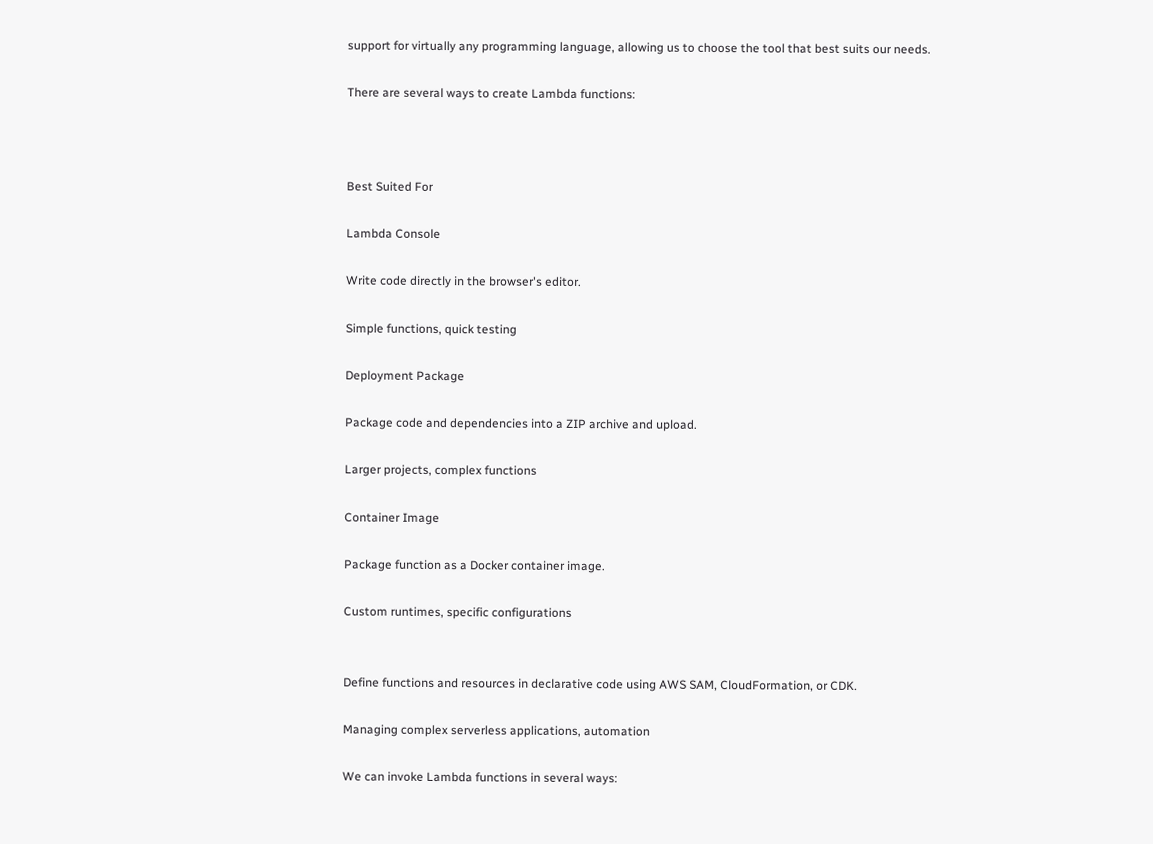support for virtually any programming language, allowing us to choose the tool that best suits our needs.

There are several ways to create Lambda functions:



Best Suited For

Lambda Console

Write code directly in the browser's editor.

Simple functions, quick testing

Deployment Package

Package code and dependencies into a ZIP archive and upload.

Larger projects, complex functions

Container Image

Package function as a Docker container image.

Custom runtimes, specific configurations


Define functions and resources in declarative code using AWS SAM, CloudFormation, or CDK.

Managing complex serverless applications, automation

We can invoke Lambda functions in several ways: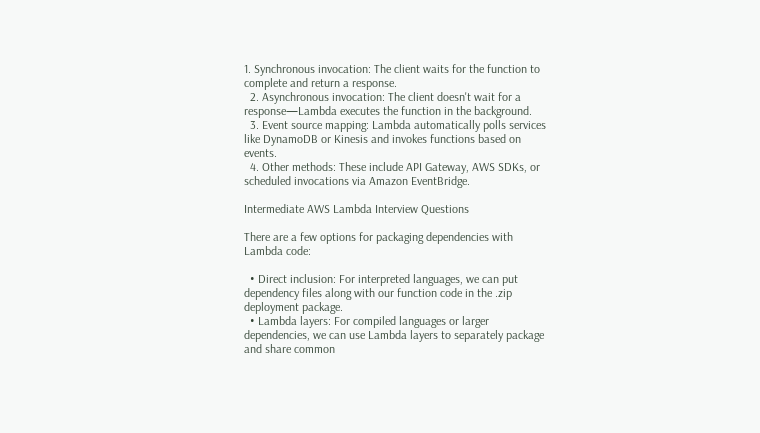1. Synchronous invocation: The client waits for the function to complete and return a response.
  2. Asynchronous invocation: The client doesn't wait for a response—Lambda executes the function in the background.
  3. Event source mapping: Lambda automatically polls services like DynamoDB or Kinesis and invokes functions based on events.
  4. Other methods: These include API Gateway, AWS SDKs, or scheduled invocations via Amazon EventBridge.

Intermediate AWS Lambda Interview Questions

There are a few options for packaging dependencies with Lambda code:

  • Direct inclusion: For interpreted languages, we can put dependency files along with our function code in the .zip deployment package.
  • Lambda layers: For compiled languages or larger dependencies, we can use Lambda layers to separately package and share common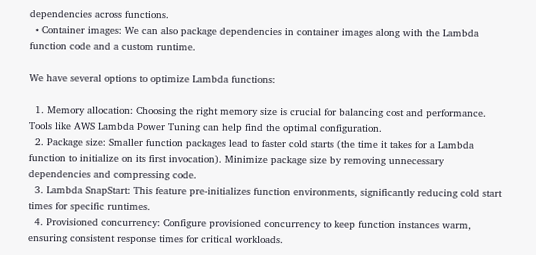dependencies across functions.
  • Container images: We can also package dependencies in container images along with the Lambda function code and a custom runtime.

We have several options to optimize Lambda functions:

  1. Memory allocation: Choosing the right memory size is crucial for balancing cost and performance. Tools like AWS Lambda Power Tuning can help find the optimal configuration.
  2. Package size: Smaller function packages lead to faster cold starts (the time it takes for a Lambda function to initialize on its first invocation). Minimize package size by removing unnecessary dependencies and compressing code.
  3. Lambda SnapStart: This feature pre-initializes function environments, significantly reducing cold start times for specific runtimes.
  4. Provisioned concurrency: Configure provisioned concurrency to keep function instances warm, ensuring consistent response times for critical workloads.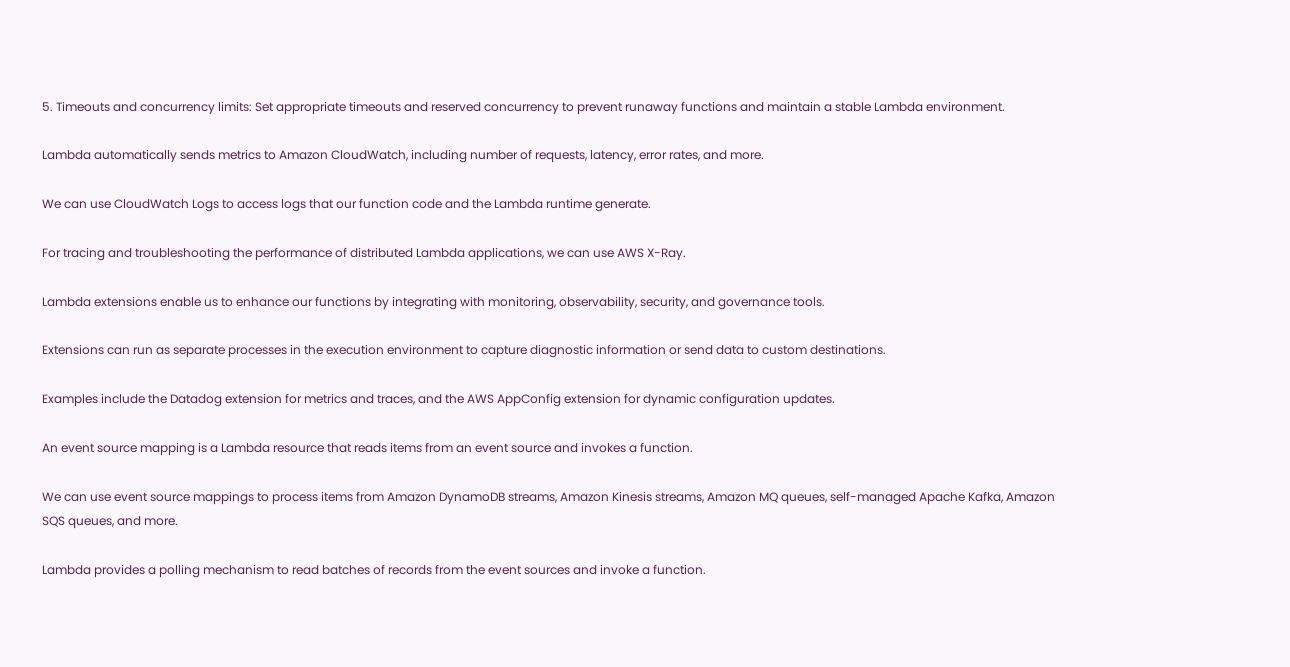5. Timeouts and concurrency limits: Set appropriate timeouts and reserved concurrency to prevent runaway functions and maintain a stable Lambda environment.

Lambda automatically sends metrics to Amazon CloudWatch, including number of requests, latency, error rates, and more.

We can use CloudWatch Logs to access logs that our function code and the Lambda runtime generate.

For tracing and troubleshooting the performance of distributed Lambda applications, we can use AWS X-Ray.

Lambda extensions enable us to enhance our functions by integrating with monitoring, observability, security, and governance tools.

Extensions can run as separate processes in the execution environment to capture diagnostic information or send data to custom destinations.

Examples include the Datadog extension for metrics and traces, and the AWS AppConfig extension for dynamic configuration updates.

An event source mapping is a Lambda resource that reads items from an event source and invokes a function.

We can use event source mappings to process items from Amazon DynamoDB streams, Amazon Kinesis streams, Amazon MQ queues, self-managed Apache Kafka, Amazon SQS queues, and more.

Lambda provides a polling mechanism to read batches of records from the event sources and invoke a function.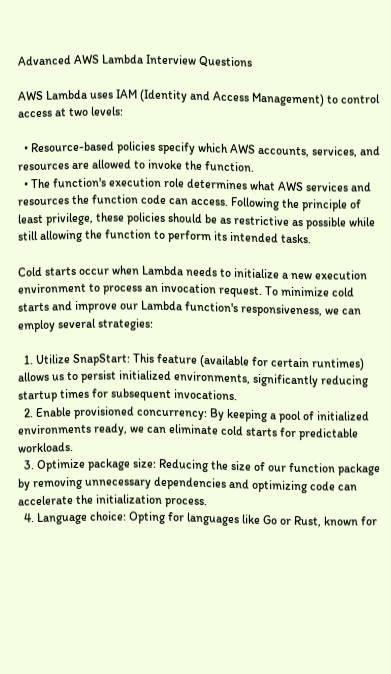Advanced AWS Lambda Interview Questions

AWS Lambda uses IAM (Identity and Access Management) to control access at two levels:

  • Resource-based policies specify which AWS accounts, services, and resources are allowed to invoke the function.
  • The function's execution role determines what AWS services and resources the function code can access. Following the principle of least privilege, these policies should be as restrictive as possible while still allowing the function to perform its intended tasks.

Cold starts occur when Lambda needs to initialize a new execution environment to process an invocation request. To minimize cold starts and improve our Lambda function's responsiveness, we can employ several strategies:

  1. Utilize SnapStart: This feature (available for certain runtimes) allows us to persist initialized environments, significantly reducing startup times for subsequent invocations.
  2. Enable provisioned concurrency: By keeping a pool of initialized environments ready, we can eliminate cold starts for predictable workloads.
  3. Optimize package size: Reducing the size of our function package by removing unnecessary dependencies and optimizing code can accelerate the initialization process.
  4. Language choice: Opting for languages like Go or Rust, known for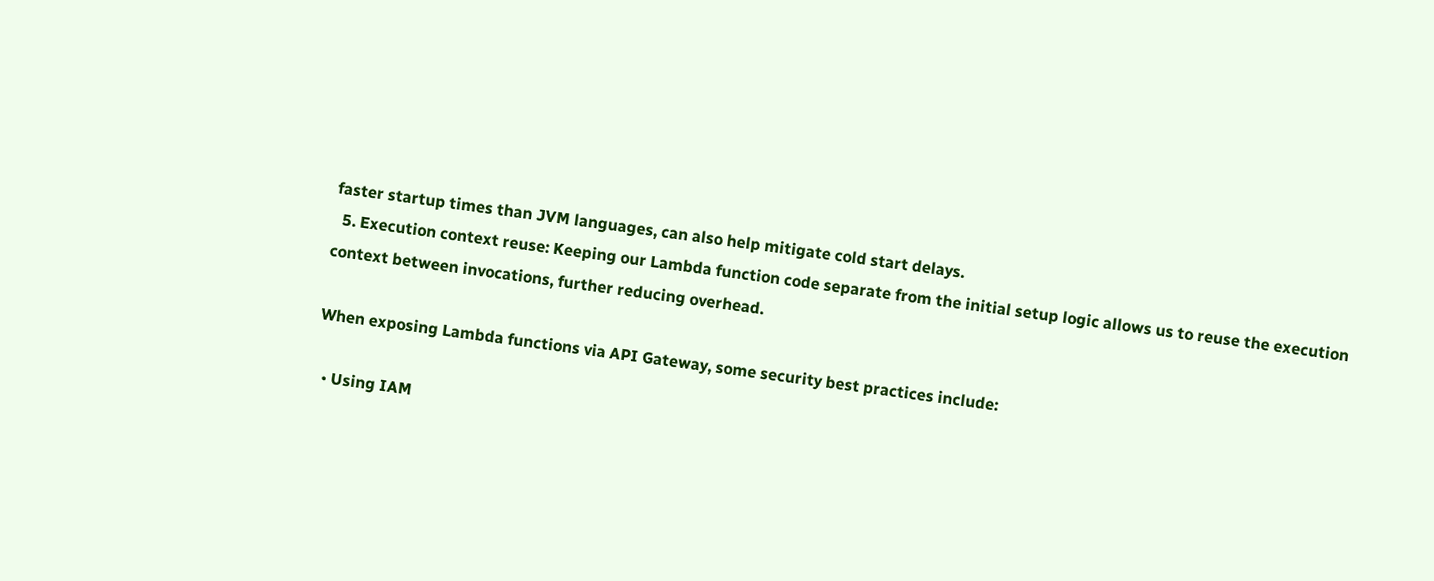faster startup times than JVM languages, can also help mitigate cold start delays.
  5. Execution context reuse: Keeping our Lambda function code separate from the initial setup logic allows us to reuse the execution context between invocations, further reducing overhead.

When exposing Lambda functions via API Gateway, some security best practices include:

  • Using IAM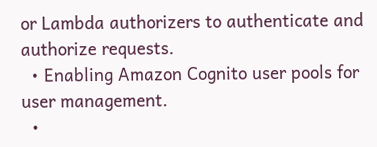or Lambda authorizers to authenticate and authorize requests.
  • Enabling Amazon Cognito user pools for user management.
  •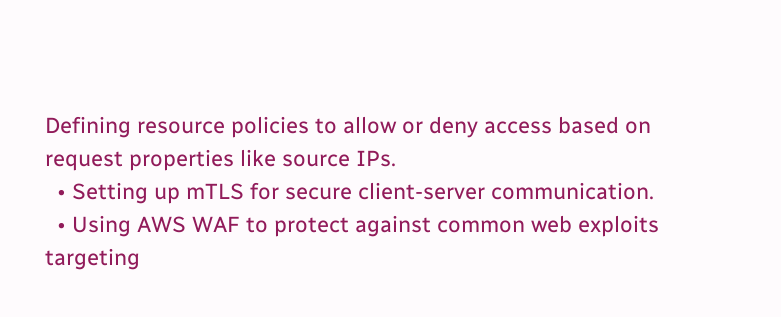Defining resource policies to allow or deny access based on request properties like source IPs.
  • Setting up mTLS for secure client-server communication.
  • Using AWS WAF to protect against common web exploits targeting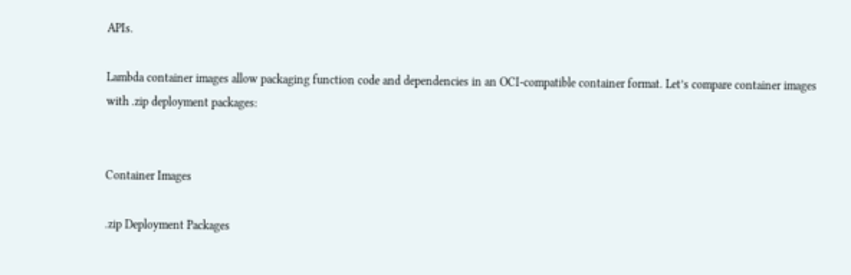APIs.

Lambda container images allow packaging function code and dependencies in an OCI-compatible container format. Let’s compare container images with .zip deployment packages:


Container Images

.zip Deployment Packages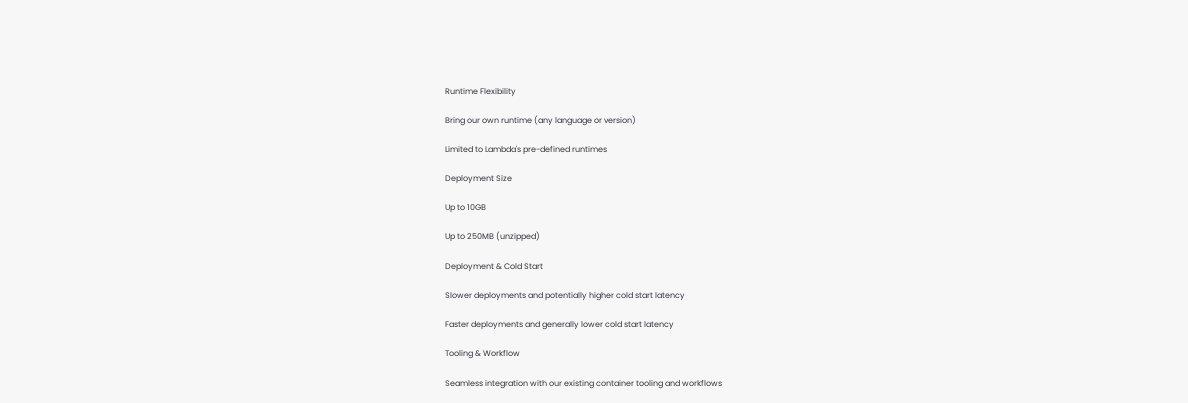Runtime Flexibility

Bring our own runtime (any language or version)

Limited to Lambda's pre-defined runtimes

Deployment Size

Up to 10GB

Up to 250MB (unzipped)

Deployment & Cold Start

Slower deployments and potentially higher cold start latency

Faster deployments and generally lower cold start latency

Tooling & Workflow

Seamless integration with our existing container tooling and workflows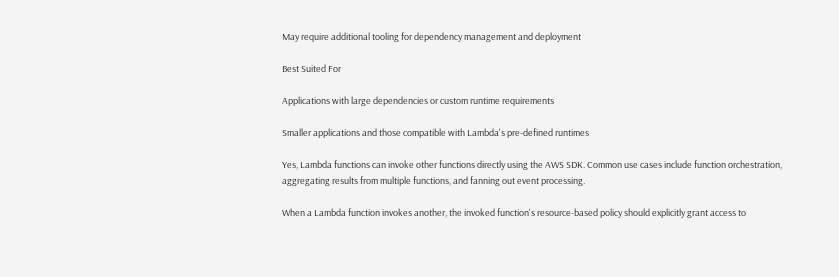May require additional tooling for dependency management and deployment

Best Suited For

Applications with large dependencies or custom runtime requirements

Smaller applications and those compatible with Lambda's pre-defined runtimes

Yes, Lambda functions can invoke other functions directly using the AWS SDK. Common use cases include function orchestration, aggregating results from multiple functions, and fanning out event processing.

When a Lambda function invokes another, the invoked function's resource-based policy should explicitly grant access to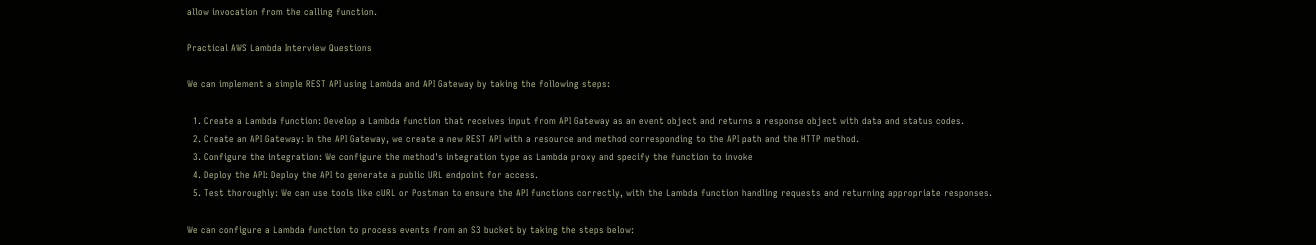allow invocation from the calling function.

Practical AWS Lambda Interview Questions

We can implement a simple REST API using Lambda and API Gateway by taking the following steps:

  1. Create a Lambda function: Develop a Lambda function that receives input from API Gateway as an event object and returns a response object with data and status codes.
  2. Create an API Gateway: In the API Gateway, we create a new REST API with a resource and method corresponding to the API path and the HTTP method.
  3. Configure the integration: We configure the method's integration type as Lambda proxy and specify the function to invoke
  4. Deploy the API: Deploy the API to generate a public URL endpoint for access.
  5. Test thoroughly: We can use tools like cURL or Postman to ensure the API functions correctly, with the Lambda function handling requests and returning appropriate responses.

We can configure a Lambda function to process events from an S3 bucket by taking the steps below: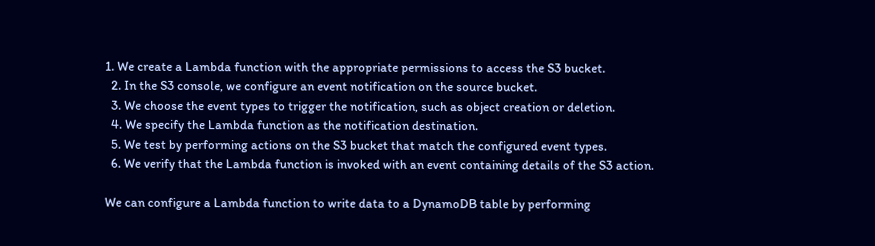1. We create a Lambda function with the appropriate permissions to access the S3 bucket.
  2. In the S3 console, we configure an event notification on the source bucket.
  3. We choose the event types to trigger the notification, such as object creation or deletion.
  4. We specify the Lambda function as the notification destination.
  5. We test by performing actions on the S3 bucket that match the configured event types.
  6. We verify that the Lambda function is invoked with an event containing details of the S3 action.

We can configure a Lambda function to write data to a DynamoDB table by performing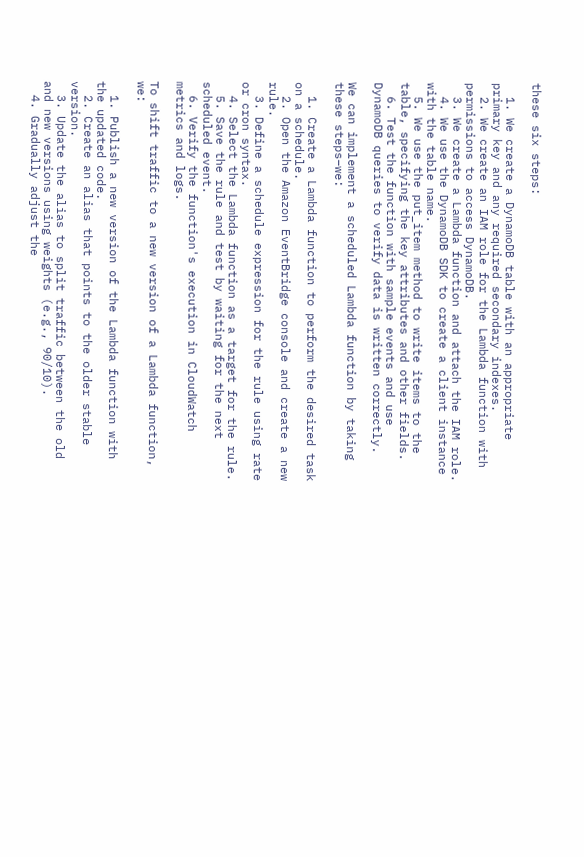these six steps:

  1. We create a DynamoDB table with an appropriate primary key and any required secondary indexes.
  2. We create an IAM role for the Lambda function with permissions to access DynamoDB.
  3. We create a Lambda function and attach the IAM role.
  4. We use the DynamoDB SDK to create a client instance with the table name.
  5. We use the put_item method to write items to the table, specifying the key attributes and other fields.
  6. Test the function with sample events and use DynamoDB queries to verify data is written correctly.

We can implement a scheduled Lambda function by taking these steps–we:

  1. Create a Lambda function to perform the desired task on a schedule.
  2. Open the Amazon EventBridge console and create a new rule.
  3. Define a schedule expression for the rule using rate or cron syntax.
  4. Select the Lambda function as a target for the rule.
  5. Save the rule and test by waiting for the next scheduled event.
  6. Verify the function's execution in CloudWatch metrics and logs.

To shift traffic to a new version of a Lambda function, we:

  1. Publish a new version of the Lambda function with the updated code.
  2. Create an alias that points to the older stable version.
  3. Update the alias to split traffic between the old and new versions using weights (e.g., 90/10).
  4. Gradually adjust the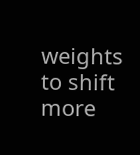weights to shift more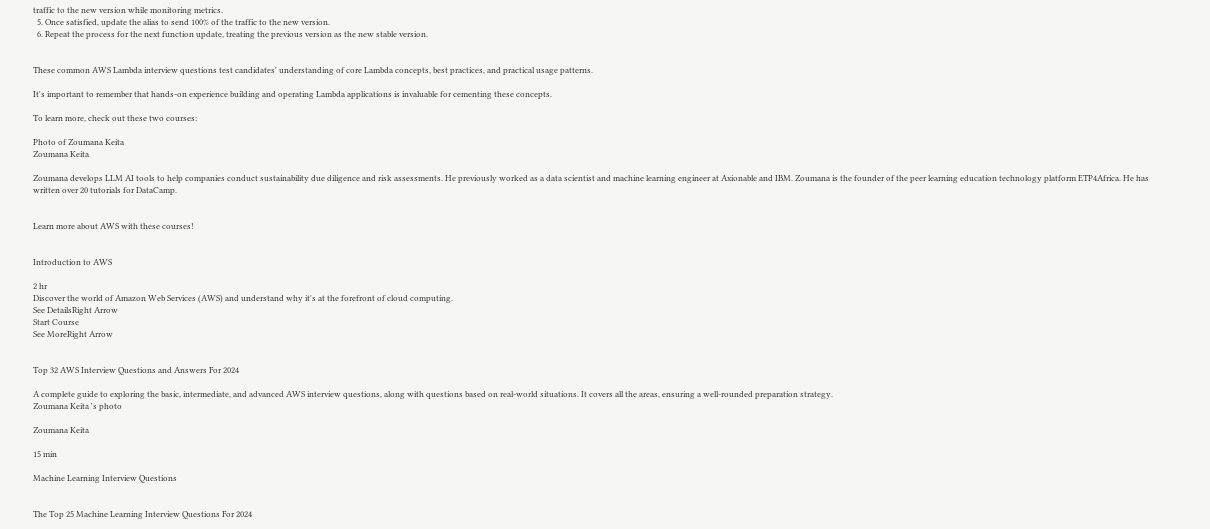traffic to the new version while monitoring metrics.
  5. Once satisfied, update the alias to send 100% of the traffic to the new version.
  6. Repeat the process for the next function update, treating the previous version as the new stable version.


These common AWS Lambda interview questions test candidates' understanding of core Lambda concepts, best practices, and practical usage patterns.

It's important to remember that hands-on experience building and operating Lambda applications is invaluable for cementing these concepts.

To learn more, check out these two courses:

Photo of Zoumana Keita
Zoumana Keita

Zoumana develops LLM AI tools to help companies conduct sustainability due diligence and risk assessments. He previously worked as a data scientist and machine learning engineer at Axionable and IBM. Zoumana is the founder of the peer learning education technology platform ETP4Africa. He has written over 20 tutorials for DataCamp.


Learn more about AWS with these courses!


Introduction to AWS

2 hr
Discover the world of Amazon Web Services (AWS) and understand why it's at the forefront of cloud computing.
See DetailsRight Arrow
Start Course
See MoreRight Arrow


Top 32 AWS Interview Questions and Answers For 2024

A complete guide to exploring the basic, intermediate, and advanced AWS interview questions, along with questions based on real-world situations. It covers all the areas, ensuring a well-rounded preparation strategy.
Zoumana Keita 's photo

Zoumana Keita

15 min

Machine Learning Interview Questions


The Top 25 Machine Learning Interview Questions For 2024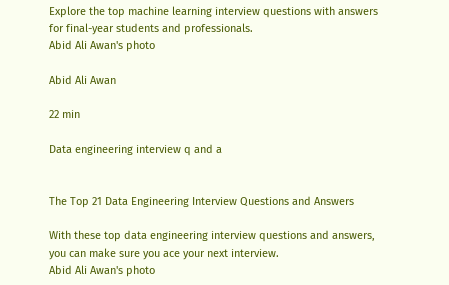Explore the top machine learning interview questions with answers for final-year students and professionals.
Abid Ali Awan's photo

Abid Ali Awan

22 min

Data engineering interview q and a


The Top 21 Data Engineering Interview Questions and Answers

With these top data engineering interview questions and answers, you can make sure you ace your next interview.
Abid Ali Awan's photo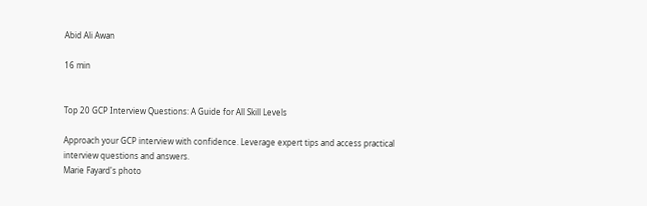Abid Ali Awan

16 min


Top 20 GCP Interview Questions: A Guide for All Skill Levels

Approach your GCP interview with confidence. Leverage expert tips and access practical interview questions and answers.
Marie Fayard's photo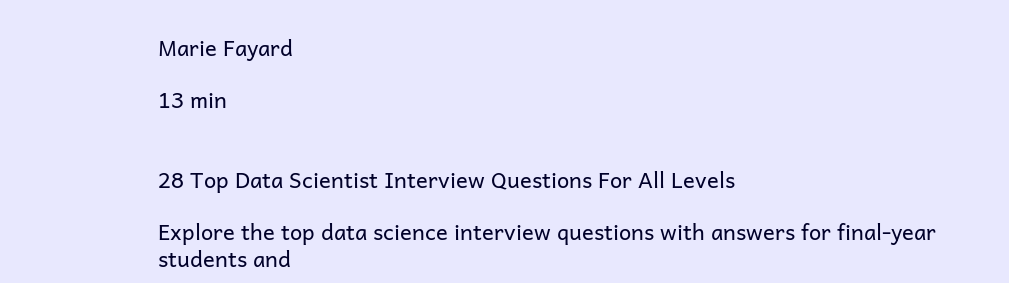Marie Fayard

13 min


28 Top Data Scientist Interview Questions For All Levels

Explore the top data science interview questions with answers for final-year students and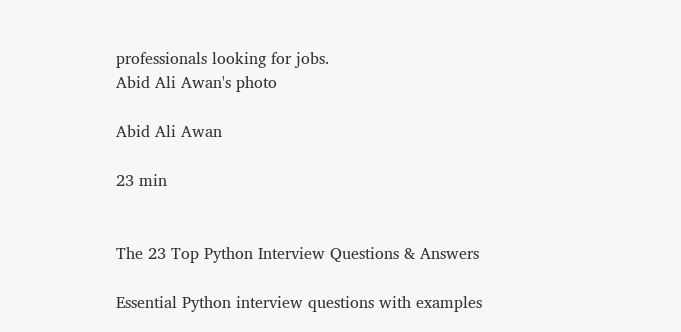professionals looking for jobs.
Abid Ali Awan's photo

Abid Ali Awan

23 min


The 23 Top Python Interview Questions & Answers

Essential Python interview questions with examples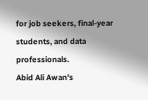for job seekers, final-year students, and data professionals.
Abid Ali Awan's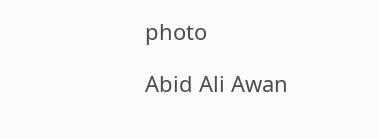photo

Abid Ali Awan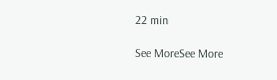22 min

See MoreSee More